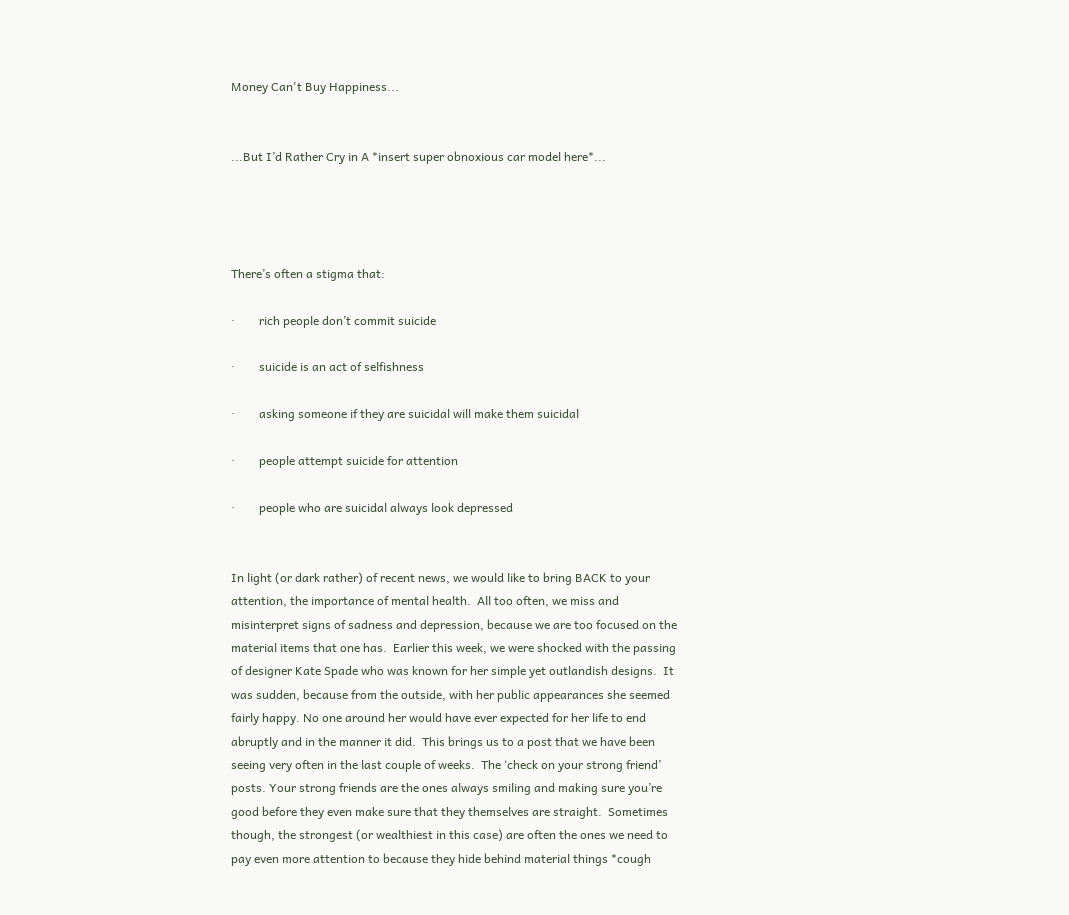Money Can't Buy Happiness...


...But I’d Rather Cry in A *insert super obnoxious car model here*...




There’s often a stigma that:

·        rich people don’t commit suicide

·        suicide is an act of selfishness

·        asking someone if they are suicidal will make them suicidal

·        people attempt suicide for attention

·        people who are suicidal always look depressed


In light (or dark rather) of recent news, we would like to bring BACK to your attention, the importance of mental health.  All too often, we miss and misinterpret signs of sadness and depression, because we are too focused on the material items that one has.  Earlier this week, we were shocked with the passing of designer Kate Spade who was known for her simple yet outlandish designs.  It was sudden, because from the outside, with her public appearances she seemed fairly happy. No one around her would have ever expected for her life to end abruptly and in the manner it did.  This brings us to a post that we have been seeing very often in the last couple of weeks.  The ‘check on your strong friend’ posts. Your strong friends are the ones always smiling and making sure you’re good before they even make sure that they themselves are straight.  Sometimes though, the strongest (or wealthiest in this case) are often the ones we need to pay even more attention to because they hide behind material things *cough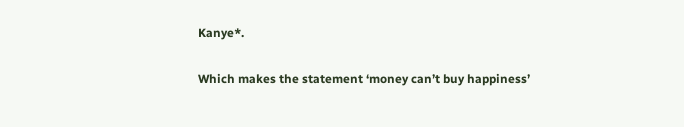Kanye*.

Which makes the statement ‘money can’t buy happiness’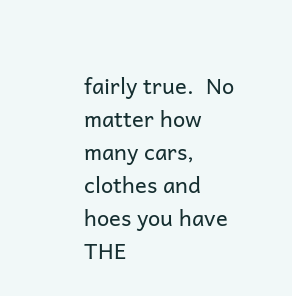fairly true.  No matter how many cars, clothes and hoes you have THE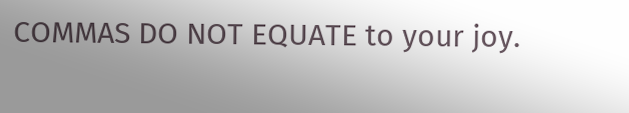COMMAS DO NOT EQUATE to your joy.